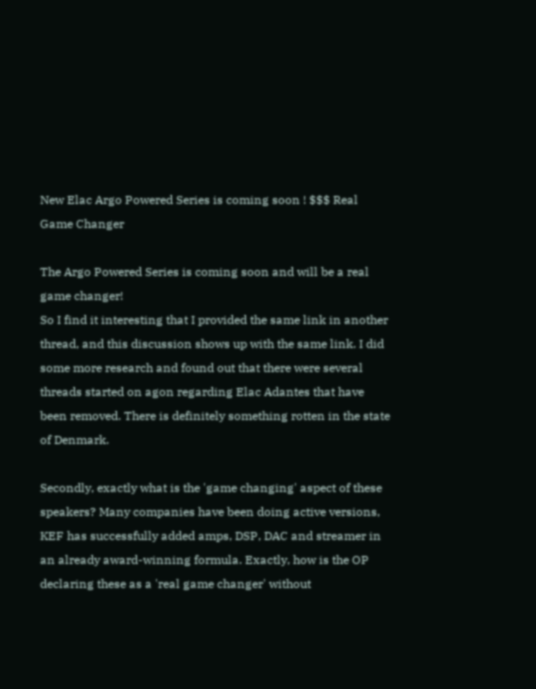New Elac Argo Powered Series is coming soon ! $$$ Real Game Changer

The Argo Powered Series is coming soon and will be a real game changer!
So I find it interesting that I provided the same link in another thread, and this discussion shows up with the same link. I did some more research and found out that there were several threads started on agon regarding Elac Adantes that have been removed. There is definitely something rotten in the state of Denmark.

Secondly, exactly what is the 'game changing' aspect of these speakers? Many companies have been doing active versions, KEF has successfully added amps, DSP, DAC and streamer in an already award-winning formula. Exactly, how is the OP declaring these as a 'real game changer' without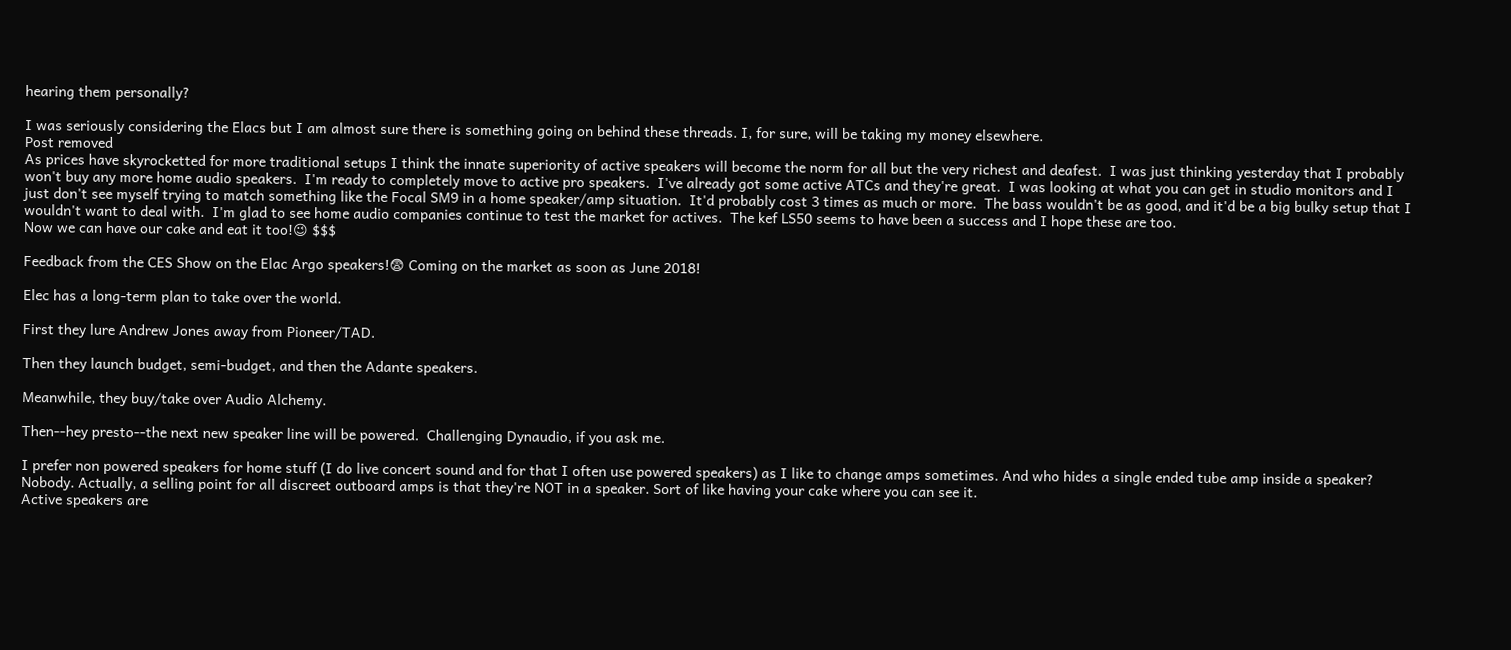hearing them personally?

I was seriously considering the Elacs but I am almost sure there is something going on behind these threads. I, for sure, will be taking my money elsewhere.
Post removed
As prices have skyrocketted for more traditional setups I think the innate superiority of active speakers will become the norm for all but the very richest and deafest.  I was just thinking yesterday that I probably won't buy any more home audio speakers.  I'm ready to completely move to active pro speakers.  I've already got some active ATCs and they're great.  I was looking at what you can get in studio monitors and I just don't see myself trying to match something like the Focal SM9 in a home speaker/amp situation.  It'd probably cost 3 times as much or more.  The bass wouldn't be as good, and it'd be a big bulky setup that I wouldn't want to deal with.  I'm glad to see home audio companies continue to test the market for actives.  The kef LS50 seems to have been a success and I hope these are too.
Now we can have our cake and eat it too!😉 $$$

Feedback from the CES Show on the Elac Argo speakers!😨 Coming on the market as soon as June 2018!

Elec has a long-term plan to take over the world.

First they lure Andrew Jones away from Pioneer/TAD.

Then they launch budget, semi-budget, and then the Adante speakers.

Meanwhile, they buy/take over Audio Alchemy.

Then--hey presto--the next new speaker line will be powered.  Challenging Dynaudio, if you ask me.

I prefer non powered speakers for home stuff (I do live concert sound and for that I often use powered speakers) as I like to change amps sometimes. And who hides a single ended tube amp inside a speaker? Nobody. Actually, a selling point for all discreet outboard amps is that they're NOT in a speaker. Sort of like having your cake where you can see it.
Active speakers are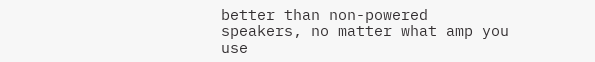better than non-powered speakers, no matter what amp you use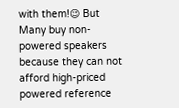with them!😉 But Many buy non-powered speakers because they can not afford high-priced powered reference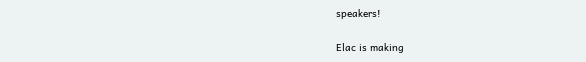speakers!

Elac is making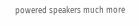powered speakers much more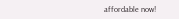affordable now!